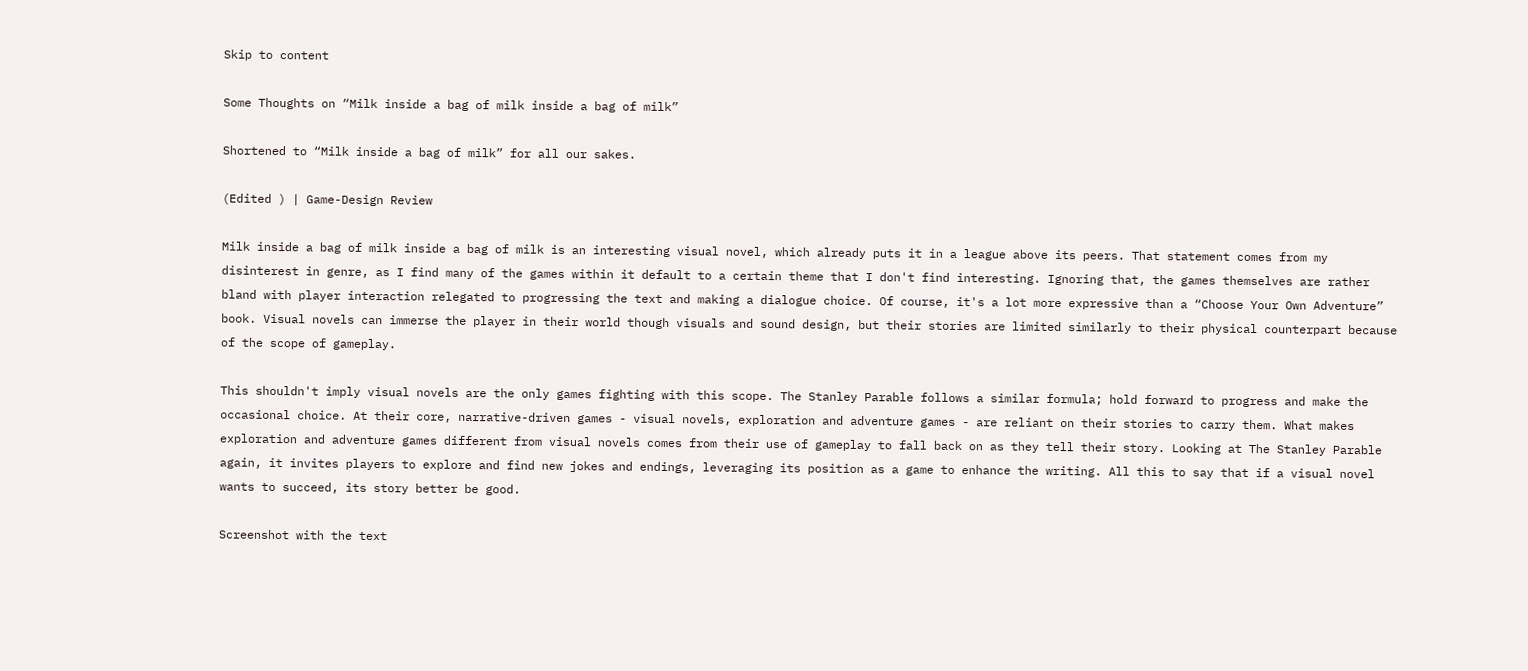Skip to content

Some Thoughts on “Milk inside a bag of milk inside a bag of milk”

Shortened to “Milk inside a bag of milk” for all our sakes.

(Edited ) | Game-Design Review

Milk inside a bag of milk inside a bag of milk is an interesting visual novel, which already puts it in a league above its peers. That statement comes from my disinterest in genre, as I find many of the games within it default to a certain theme that I don't find interesting. Ignoring that, the games themselves are rather bland with player interaction relegated to progressing the text and making a dialogue choice. Of course, it's a lot more expressive than a “Choose Your Own Adventure” book. Visual novels can immerse the player in their world though visuals and sound design, but their stories are limited similarly to their physical counterpart because of the scope of gameplay.

This shouldn't imply visual novels are the only games fighting with this scope. The Stanley Parable follows a similar formula; hold forward to progress and make the occasional choice. At their core, narrative-driven games - visual novels, exploration and adventure games - are reliant on their stories to carry them. What makes exploration and adventure games different from visual novels comes from their use of gameplay to fall back on as they tell their story. Looking at The Stanley Parable again, it invites players to explore and find new jokes and endings, leveraging its position as a game to enhance the writing. All this to say that if a visual novel wants to succeed, its story better be good.

Screenshot with the text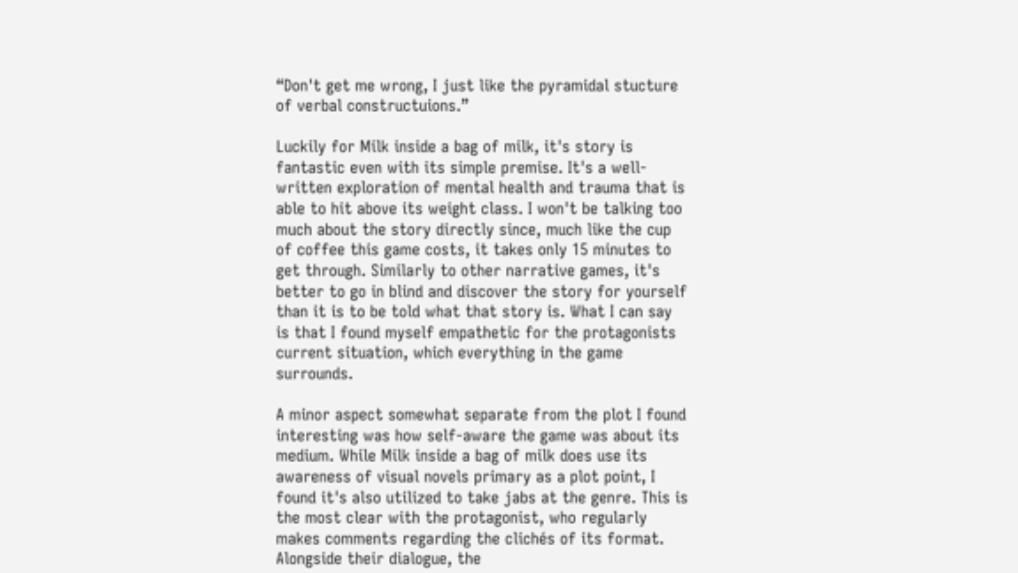“Don't get me wrong, I just like the pyramidal stucture of verbal constructuions.”

Luckily for Milk inside a bag of milk, it's story is fantastic even with its simple premise. It's a well-written exploration of mental health and trauma that is able to hit above its weight class. I won't be talking too much about the story directly since, much like the cup of coffee this game costs, it takes only 15 minutes to get through. Similarly to other narrative games, it's better to go in blind and discover the story for yourself than it is to be told what that story is. What I can say is that I found myself empathetic for the protagonists current situation, which everything in the game surrounds.

A minor aspect somewhat separate from the plot I found interesting was how self-aware the game was about its medium. While Milk inside a bag of milk does use its awareness of visual novels primary as a plot point, I found it's also utilized to take jabs at the genre. This is the most clear with the protagonist, who regularly makes comments regarding the clichés of its format. Alongside their dialogue, the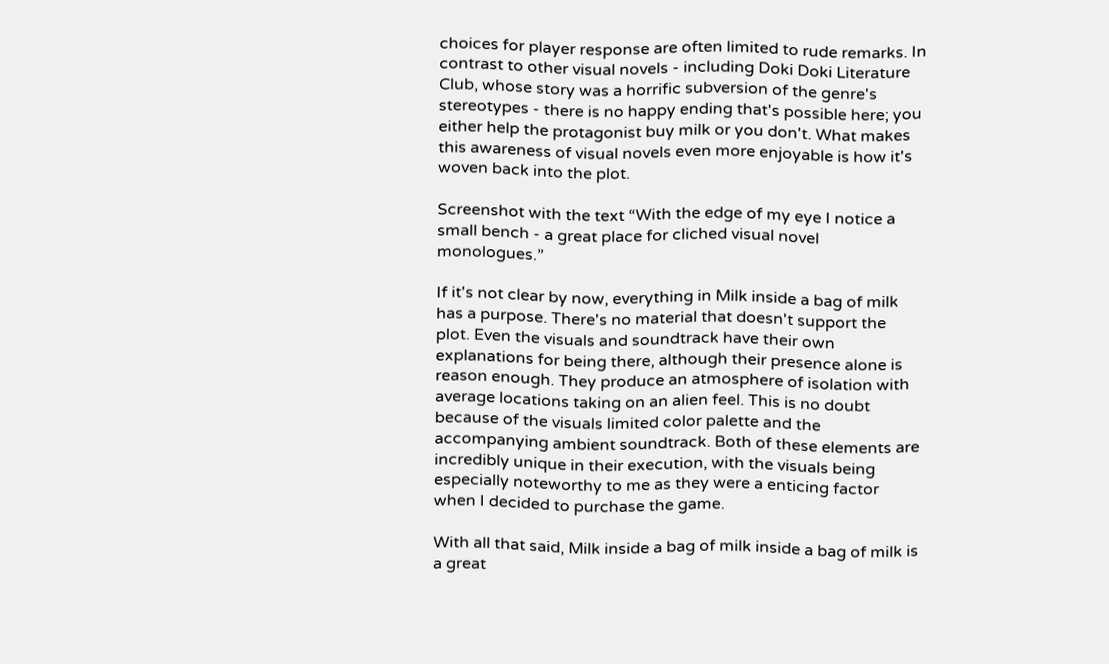choices for player response are often limited to rude remarks. In contrast to other visual novels - including Doki Doki Literature Club, whose story was a horrific subversion of the genre's stereotypes - there is no happy ending that's possible here; you either help the protagonist buy milk or you don't. What makes this awareness of visual novels even more enjoyable is how it's woven back into the plot.

Screenshot with the text “With the edge of my eye I notice a small bench - a great place for cliched visual novel monologues.”

If it's not clear by now, everything in Milk inside a bag of milk has a purpose. There's no material that doesn't support the plot. Even the visuals and soundtrack have their own explanations for being there, although their presence alone is reason enough. They produce an atmosphere of isolation with average locations taking on an alien feel. This is no doubt because of the visuals limited color palette and the accompanying ambient soundtrack. Both of these elements are incredibly unique in their execution, with the visuals being especially noteworthy to me as they were a enticing factor when I decided to purchase the game.

With all that said, Milk inside a bag of milk inside a bag of milk is a great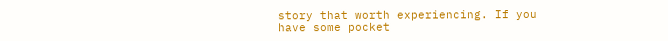story that worth experiencing. If you have some pocket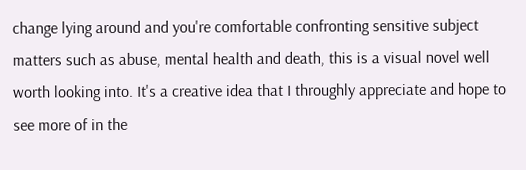change lying around and you're comfortable confronting sensitive subject matters such as abuse, mental health and death, this is a visual novel well worth looking into. It's a creative idea that I throughly appreciate and hope to see more of in the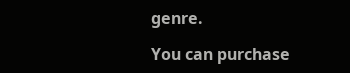genre.

You can purchase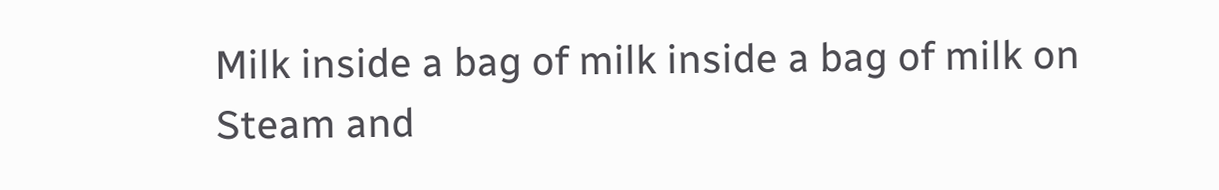Milk inside a bag of milk inside a bag of milk on Steam and